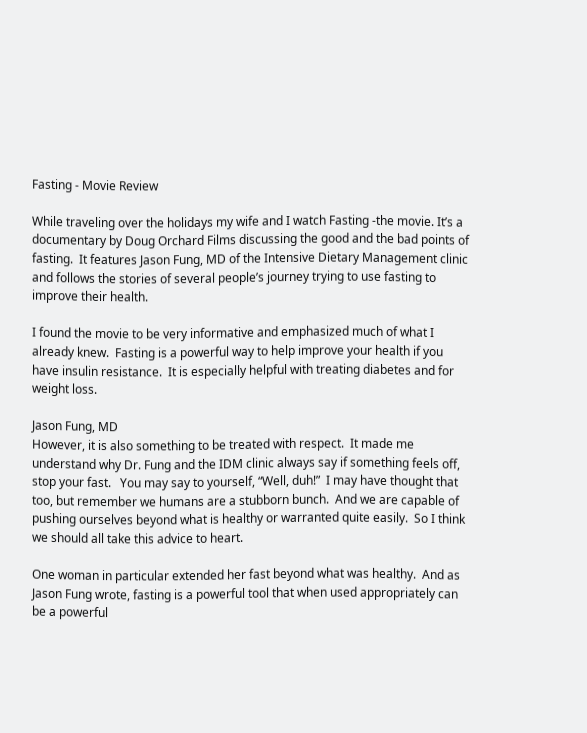Fasting - Movie Review

While traveling over the holidays my wife and I watch Fasting -the movie. It’s a documentary by Doug Orchard Films discussing the good and the bad points of fasting.  It features Jason Fung, MD of the Intensive Dietary Management clinic and follows the stories of several people’s journey trying to use fasting to improve their health.

I found the movie to be very informative and emphasized much of what I already knew.  Fasting is a powerful way to help improve your health if you have insulin resistance.  It is especially helpful with treating diabetes and for weight loss.

Jason Fung, MD
However, it is also something to be treated with respect.  It made me understand why Dr. Fung and the IDM clinic always say if something feels off, stop your fast.   You may say to yourself, “Well, duh!”  I may have thought that too, but remember we humans are a stubborn bunch.  And we are capable of pushing ourselves beyond what is healthy or warranted quite easily.  So I think we should all take this advice to heart.

One woman in particular extended her fast beyond what was healthy.  And as Jason Fung wrote, fasting is a powerful tool that when used appropriately can be a powerful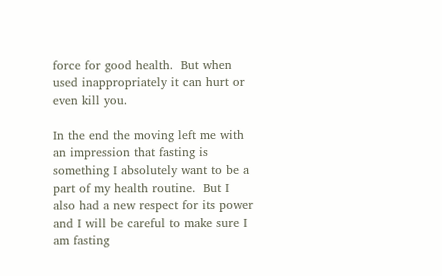force for good health.  But when used inappropriately it can hurt or even kill you.

In the end the moving left me with an impression that fasting is something I absolutely want to be a part of my health routine.  But I also had a new respect for its power and I will be careful to make sure I am fasting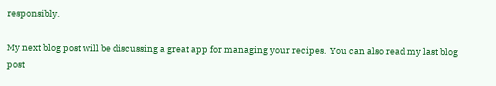responsibly.

My next blog post will be discussing a great app for managing your recipes.  You can also read my last blog post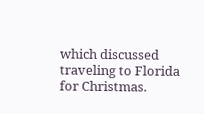which discussed traveling to Florida for Christmas.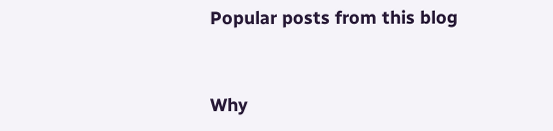Popular posts from this blog


Why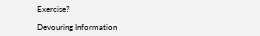Exercise?

Devouring Information